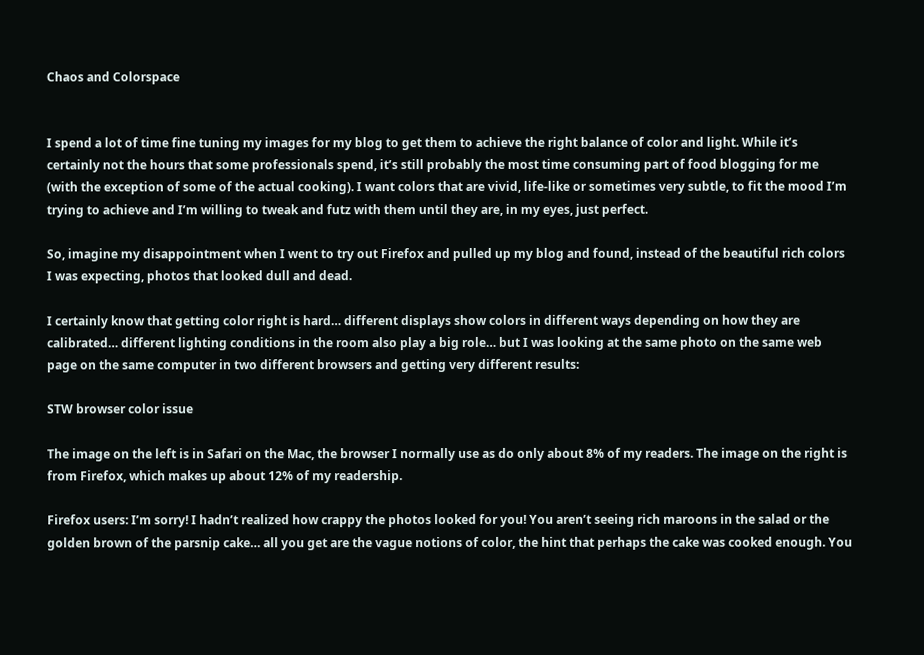Chaos and Colorspace


I spend a lot of time fine tuning my images for my blog to get them to achieve the right balance of color and light. While it’s certainly not the hours that some professionals spend, it’s still probably the most time consuming part of food blogging for me (with the exception of some of the actual cooking). I want colors that are vivid, life-like or sometimes very subtle, to fit the mood I’m trying to achieve and I’m willing to tweak and futz with them until they are, in my eyes, just perfect.

So, imagine my disappointment when I went to try out Firefox and pulled up my blog and found, instead of the beautiful rich colors I was expecting, photos that looked dull and dead.

I certainly know that getting color right is hard… different displays show colors in different ways depending on how they are calibrated… different lighting conditions in the room also play a big role… but I was looking at the same photo on the same web page on the same computer in two different browsers and getting very different results:

STW browser color issue

The image on the left is in Safari on the Mac, the browser I normally use as do only about 8% of my readers. The image on the right is from Firefox, which makes up about 12% of my readership.

Firefox users: I’m sorry! I hadn’t realized how crappy the photos looked for you! You aren’t seeing rich maroons in the salad or the golden brown of the parsnip cake… all you get are the vague notions of color, the hint that perhaps the cake was cooked enough. You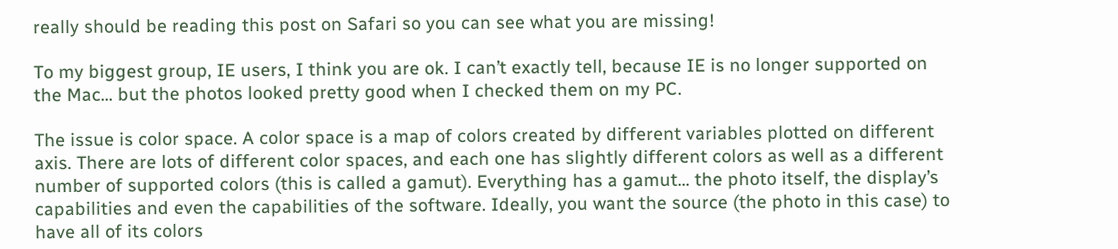really should be reading this post on Safari so you can see what you are missing!

To my biggest group, IE users, I think you are ok. I can’t exactly tell, because IE is no longer supported on the Mac… but the photos looked pretty good when I checked them on my PC.

The issue is color space. A color space is a map of colors created by different variables plotted on different axis. There are lots of different color spaces, and each one has slightly different colors as well as a different number of supported colors (this is called a gamut). Everything has a gamut… the photo itself, the display’s capabilities and even the capabilities of the software. Ideally, you want the source (the photo in this case) to have all of its colors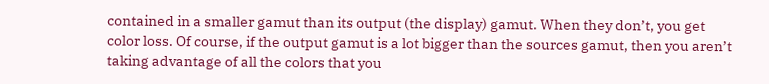contained in a smaller gamut than its output (the display) gamut. When they don’t, you get color loss. Of course, if the output gamut is a lot bigger than the sources gamut, then you aren’t taking advantage of all the colors that you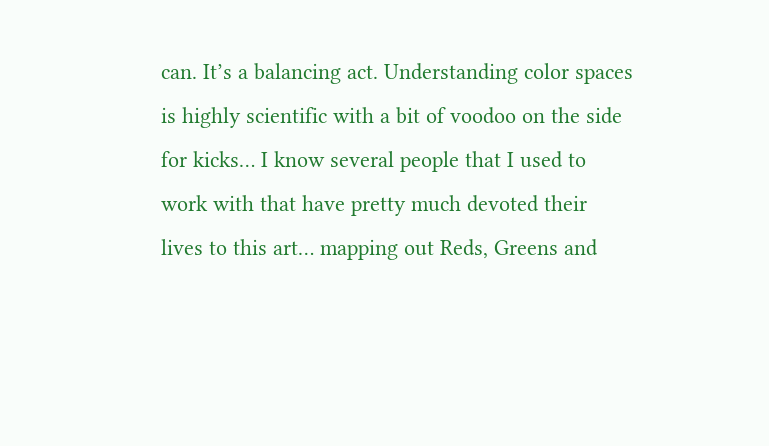can. It’s a balancing act. Understanding color spaces is highly scientific with a bit of voodoo on the side for kicks… I know several people that I used to work with that have pretty much devoted their lives to this art… mapping out Reds, Greens and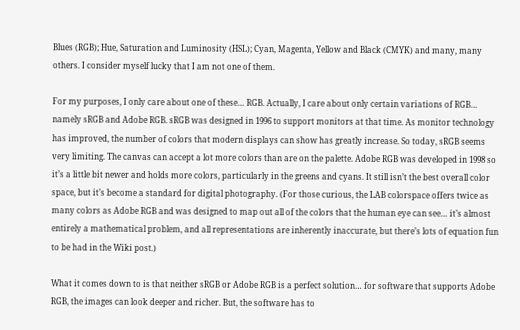Blues (RGB); Hue, Saturation and Luminosity (HSL); Cyan, Magenta, Yellow and Black (CMYK) and many, many others. I consider myself lucky that I am not one of them.

For my purposes, I only care about one of these… RGB. Actually, I care about only certain variations of RGB… namely sRGB and Adobe RGB. sRGB was designed in 1996 to support monitors at that time. As monitor technology has improved, the number of colors that modern displays can show has greatly increase. So today, sRGB seems very limiting. The canvas can accept a lot more colors than are on the palette. Adobe RGB was developed in 1998 so it’s a little bit newer and holds more colors, particularly in the greens and cyans. It still isn’t the best overall color space, but it’s become a standard for digital photography. (For those curious, the LAB colorspace offers twice as many colors as Adobe RGB and was designed to map out all of the colors that the human eye can see… it’s almost entirely a mathematical problem, and all representations are inherently inaccurate, but there’s lots of equation fun to be had in the Wiki post.)

What it comes down to is that neither sRGB or Adobe RGB is a perfect solution… for software that supports Adobe RGB, the images can look deeper and richer. But, the software has to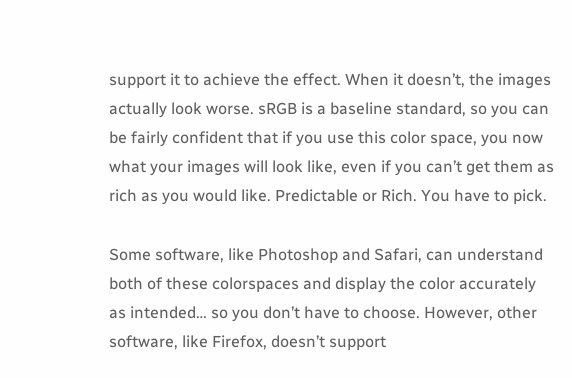support it to achieve the effect. When it doesn’t, the images actually look worse. sRGB is a baseline standard, so you can be fairly confident that if you use this color space, you now what your images will look like, even if you can’t get them as rich as you would like. Predictable or Rich. You have to pick.

Some software, like Photoshop and Safari, can understand both of these colorspaces and display the color accurately as intended… so you don’t have to choose. However, other software, like Firefox, doesn’t support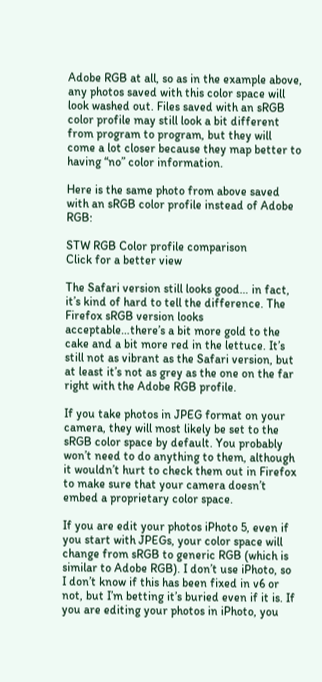Adobe RGB at all, so as in the example above, any photos saved with this color space will look washed out. Files saved with an sRGB color profile may still look a bit different from program to program, but they will come a lot closer because they map better to having “no” color information.

Here is the same photo from above saved with an sRGB color profile instead of Adobe RGB:

STW RGB Color profile comparison
Click for a better view

The Safari version still looks good… in fact, it’s kind of hard to tell the difference. The Firefox sRGB version looks acceptable…there’s a bit more gold to the cake and a bit more red in the lettuce. It’s still not as vibrant as the Safari version, but at least it’s not as grey as the one on the far right with the Adobe RGB profile.

If you take photos in JPEG format on your camera, they will most likely be set to the sRGB color space by default. You probably won’t need to do anything to them, although it wouldn’t hurt to check them out in Firefox to make sure that your camera doesn’t embed a proprietary color space.

If you are edit your photos iPhoto 5, even if you start with JPEGs, your color space will change from sRGB to generic RGB (which is similar to Adobe RGB). I don’t use iPhoto, so I don’t know if this has been fixed in v6 or not, but I’m betting it’s buried even if it is. If you are editing your photos in iPhoto, you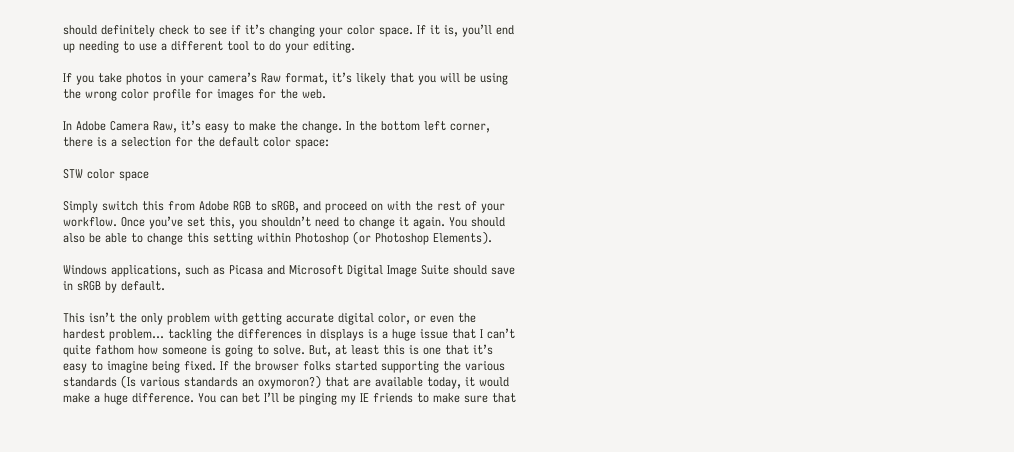should definitely check to see if it’s changing your color space. If it is, you’ll end up needing to use a different tool to do your editing.

If you take photos in your camera’s Raw format, it’s likely that you will be using the wrong color profile for images for the web.

In Adobe Camera Raw, it’s easy to make the change. In the bottom left corner, there is a selection for the default color space:

STW color space

Simply switch this from Adobe RGB to sRGB, and proceed on with the rest of your workflow. Once you’ve set this, you shouldn’t need to change it again. You should also be able to change this setting within Photoshop (or Photoshop Elements).

Windows applications, such as Picasa and Microsoft Digital Image Suite should save in sRGB by default.

This isn’t the only problem with getting accurate digital color, or even the hardest problem… tackling the differences in displays is a huge issue that I can’t quite fathom how someone is going to solve. But, at least this is one that it’s easy to imagine being fixed. If the browser folks started supporting the various standards (Is various standards an oxymoron?) that are available today, it would make a huge difference. You can bet I’ll be pinging my IE friends to make sure that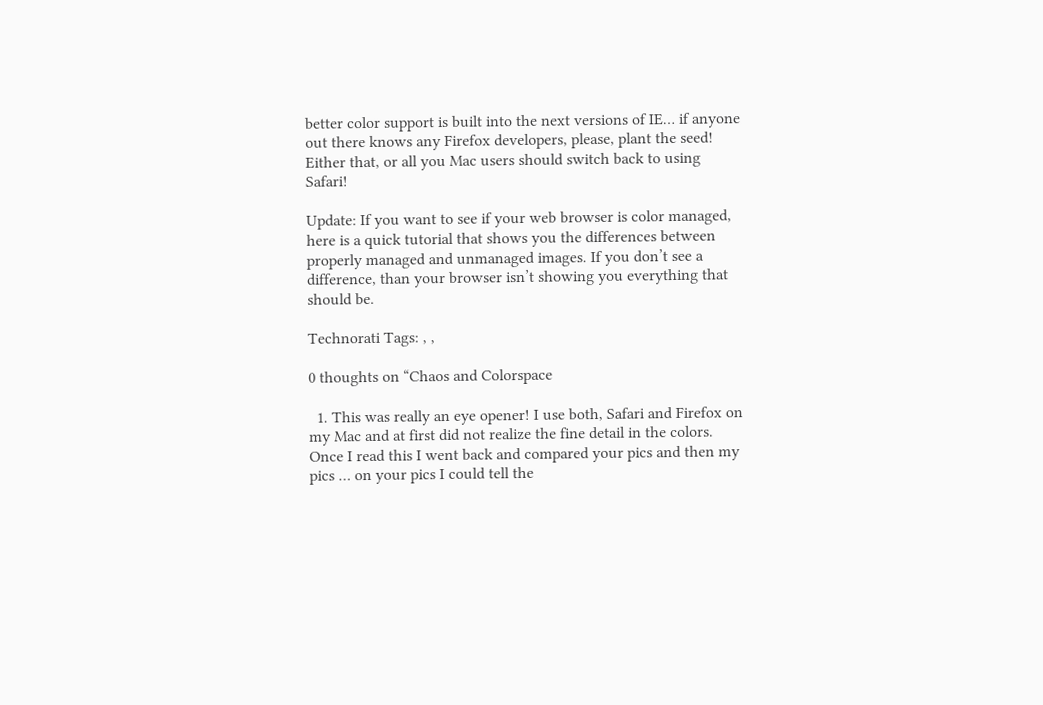better color support is built into the next versions of IE… if anyone out there knows any Firefox developers, please, plant the seed! Either that, or all you Mac users should switch back to using Safari!

Update: If you want to see if your web browser is color managed, here is a quick tutorial that shows you the differences between properly managed and unmanaged images. If you don’t see a difference, than your browser isn’t showing you everything that should be.

Technorati Tags: , ,

0 thoughts on “Chaos and Colorspace

  1. This was really an eye opener! I use both, Safari and Firefox on my Mac and at first did not realize the fine detail in the colors. Once I read this I went back and compared your pics and then my pics … on your pics I could tell the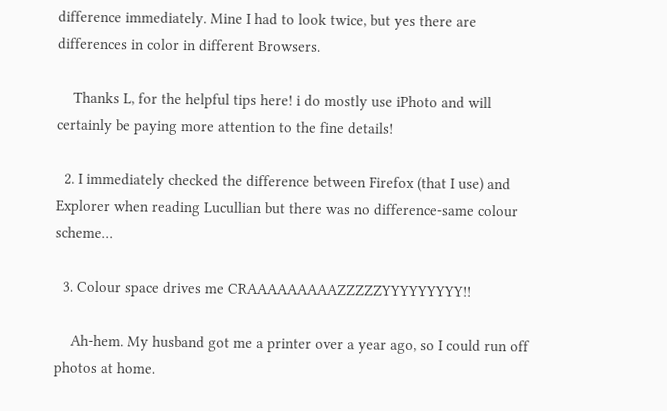difference immediately. Mine I had to look twice, but yes there are differences in color in different Browsers.

    Thanks L, for the helpful tips here! i do mostly use iPhoto and will certainly be paying more attention to the fine details!

  2. I immediately checked the difference between Firefox (that I use) and Explorer when reading Lucullian but there was no difference-same colour scheme…

  3. Colour space drives me CRAAAAAAAAAZZZZZYYYYYYYYY!!

    Ah-hem. My husband got me a printer over a year ago, so I could run off photos at home.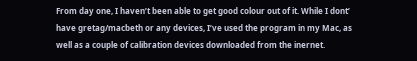From day one, I haven’t been able to get good colour out of it. While I dont’ have gretag/macbeth or any devices, I’ve used the program in my Mac, as well as a couple of calibration devices downloaded from the inernet.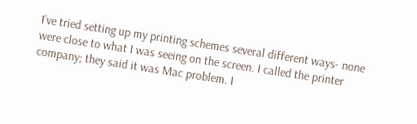I’ve tried setting up my printing schemes several different ways- none were close to what I was seeing on the screen. I called the printer company; they said it was Mac problem. I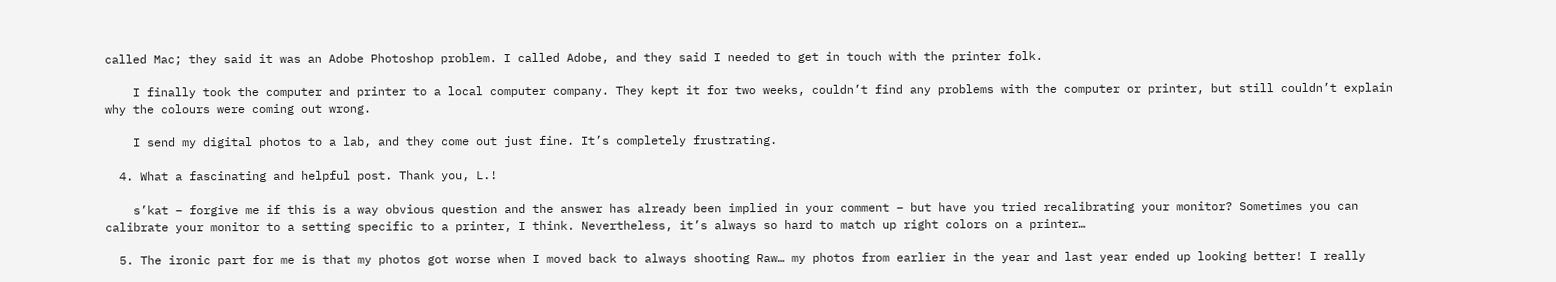called Mac; they said it was an Adobe Photoshop problem. I called Adobe, and they said I needed to get in touch with the printer folk.

    I finally took the computer and printer to a local computer company. They kept it for two weeks, couldn’t find any problems with the computer or printer, but still couldn’t explain why the colours were coming out wrong.

    I send my digital photos to a lab, and they come out just fine. It’s completely frustrating.

  4. What a fascinating and helpful post. Thank you, L.!

    s’kat – forgive me if this is a way obvious question and the answer has already been implied in your comment – but have you tried recalibrating your monitor? Sometimes you can calibrate your monitor to a setting specific to a printer, I think. Nevertheless, it’s always so hard to match up right colors on a printer…

  5. The ironic part for me is that my photos got worse when I moved back to always shooting Raw… my photos from earlier in the year and last year ended up looking better! I really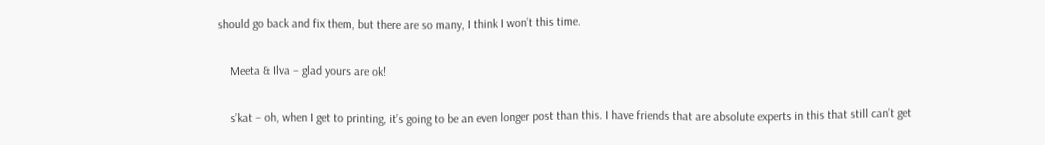should go back and fix them, but there are so many, I think I won’t this time.

    Meeta & Ilva – glad yours are ok!

    s’kat – oh, when I get to printing, it’s going to be an even longer post than this. I have friends that are absolute experts in this that still can’t get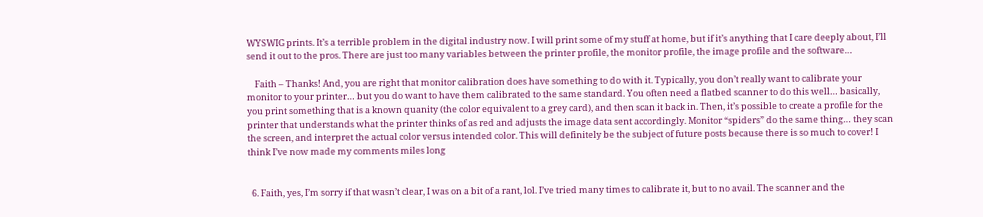WYSWIG prints. It’s a terrible problem in the digital industry now. I will print some of my stuff at home, but if it’s anything that I care deeply about, I’ll send it out to the pros. There are just too many variables between the printer profile, the monitor profile, the image profile and the software…

    Faith – Thanks! And, you are right that monitor calibration does have something to do with it. Typically, you don’t really want to calibrate your monitor to your printer… but you do want to have them calibrated to the same standard. You often need a flatbed scanner to do this well… basically, you print something that is a known quanity (the color equivalent to a grey card), and then scan it back in. Then, it’s possible to create a profile for the printer that understands what the printer thinks of as red and adjusts the image data sent accordingly. Monitor “spiders” do the same thing… they scan the screen, and interpret the actual color versus intended color. This will definitely be the subject of future posts because there is so much to cover! I think I’ve now made my comments miles long


  6. Faith, yes, I’m sorry if that wasn’t clear, I was on a bit of a rant, lol. I’ve tried many times to calibrate it, but to no avail. The scanner and the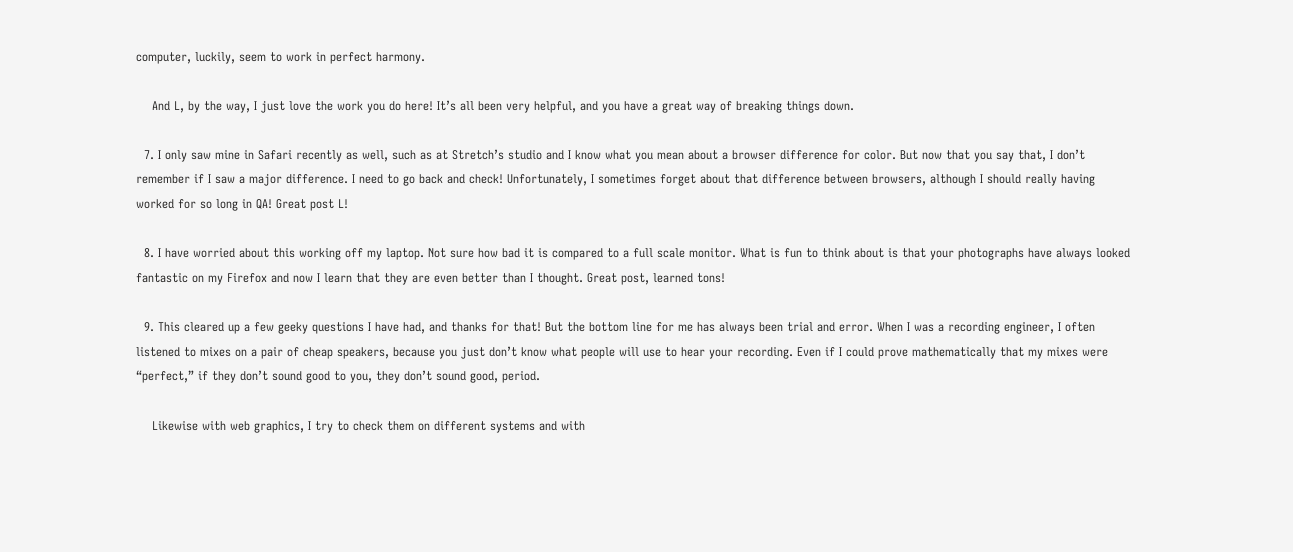computer, luckily, seem to work in perfect harmony.

    And L, by the way, I just love the work you do here! It’s all been very helpful, and you have a great way of breaking things down.

  7. I only saw mine in Safari recently as well, such as at Stretch’s studio and I know what you mean about a browser difference for color. But now that you say that, I don’t remember if I saw a major difference. I need to go back and check! Unfortunately, I sometimes forget about that difference between browsers, although I should really having worked for so long in QA! Great post L!

  8. I have worried about this working off my laptop. Not sure how bad it is compared to a full scale monitor. What is fun to think about is that your photographs have always looked fantastic on my Firefox and now I learn that they are even better than I thought. Great post, learned tons!

  9. This cleared up a few geeky questions I have had, and thanks for that! But the bottom line for me has always been trial and error. When I was a recording engineer, I often listened to mixes on a pair of cheap speakers, because you just don’t know what people will use to hear your recording. Even if I could prove mathematically that my mixes were “perfect,” if they don’t sound good to you, they don’t sound good, period.

    Likewise with web graphics, I try to check them on different systems and with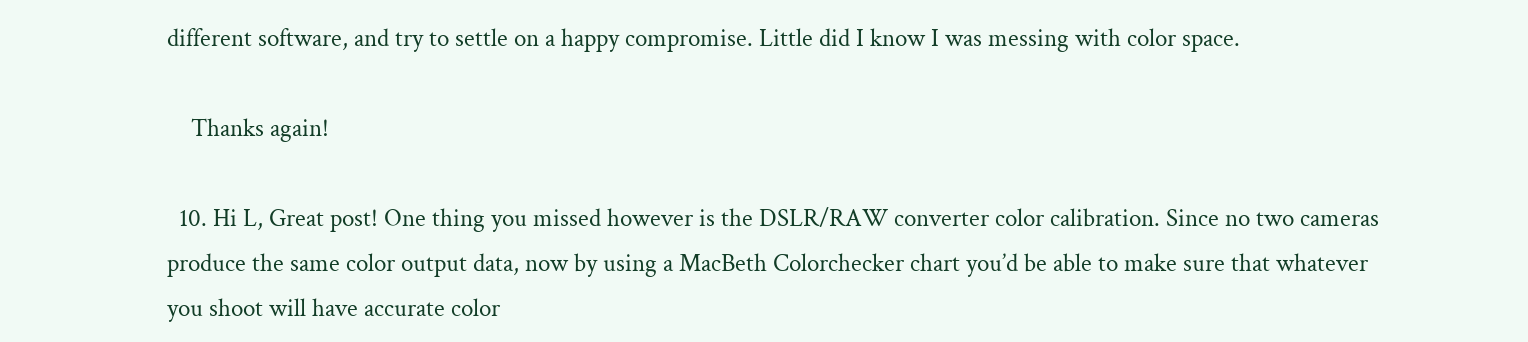different software, and try to settle on a happy compromise. Little did I know I was messing with color space.

    Thanks again!

  10. Hi L, Great post! One thing you missed however is the DSLR/RAW converter color calibration. Since no two cameras produce the same color output data, now by using a MacBeth Colorchecker chart you’d be able to make sure that whatever you shoot will have accurate color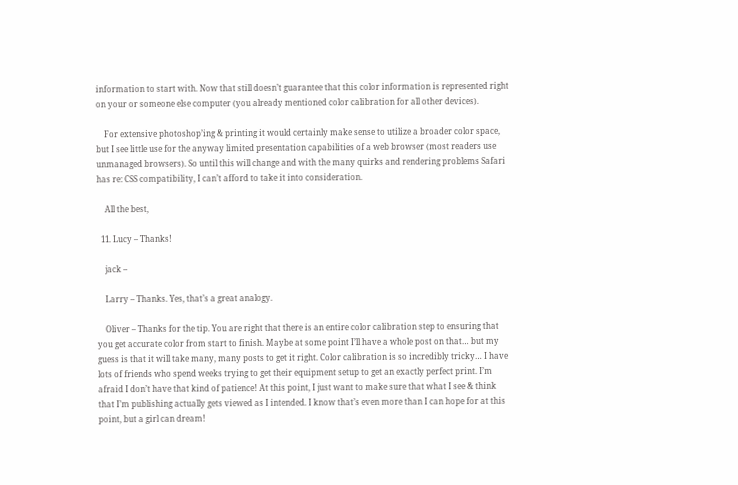information to start with. Now that still doesn’t guarantee that this color information is represented right on your or someone else computer (you already mentioned color calibration for all other devices).

    For extensive photoshop’ing & printing it would certainly make sense to utilize a broader color space, but I see little use for the anyway limited presentation capabilities of a web browser (most readers use unmanaged browsers). So until this will change and with the many quirks and rendering problems Safari has re: CSS compatibility, I can’t afford to take it into consideration.

    All the best,

  11. Lucy – Thanks!

    jack –

    Larry – Thanks. Yes, that’s a great analogy.

    Oliver – Thanks for the tip. You are right that there is an entire color calibration step to ensuring that you get accurate color from start to finish. Maybe at some point I’ll have a whole post on that… but my guess is that it will take many, many posts to get it right. Color calibration is so incredibly tricky… I have lots of friends who spend weeks trying to get their equipment setup to get an exactly perfect print. I’m afraid I don’t have that kind of patience! At this point, I just want to make sure that what I see & think that I’m publishing actually gets viewed as I intended. I know that’s even more than I can hope for at this point, but a girl can dream!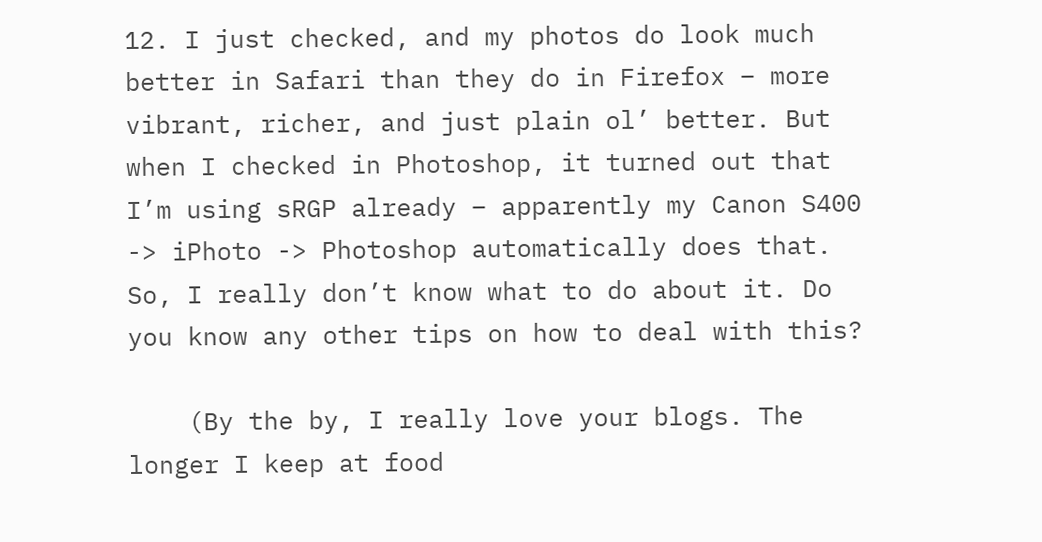12. I just checked, and my photos do look much better in Safari than they do in Firefox – more vibrant, richer, and just plain ol’ better. But when I checked in Photoshop, it turned out that I’m using sRGP already – apparently my Canon S400 -> iPhoto -> Photoshop automatically does that. So, I really don’t know what to do about it. Do you know any other tips on how to deal with this?

    (By the by, I really love your blogs. The longer I keep at food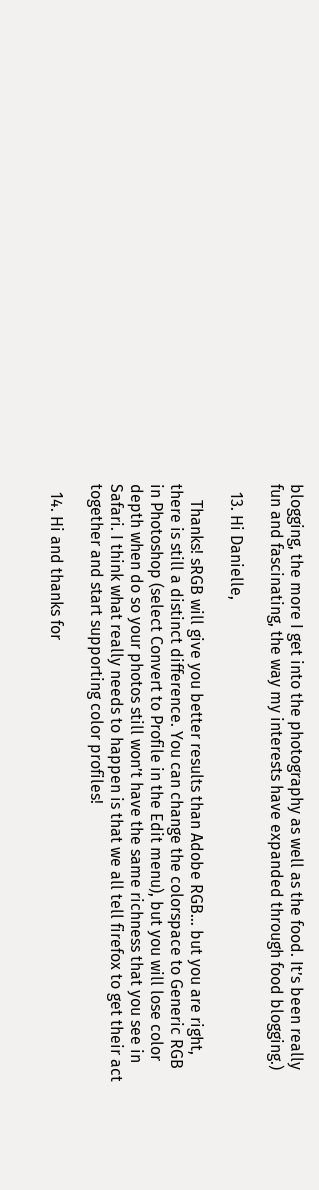blogging, the more I get into the photography as well as the food. It’s been really fun and fascinating, the way my interests have expanded through food blogging.)

  13. Hi Danielle,

    Thanks! sRGB will give you better results than Adobe RGB… but you are right, there is still a distinct difference. You can change the colorspace to Generic RGB in Photoshop (select Convert to Profile in the Edit menu), but you will lose color depth when do so your photos still won’t have the same richness that you see in Safari. I think what really needs to happen is that we all tell firefox to get their act together and start supporting color profiles!

  14. Hi and thanks for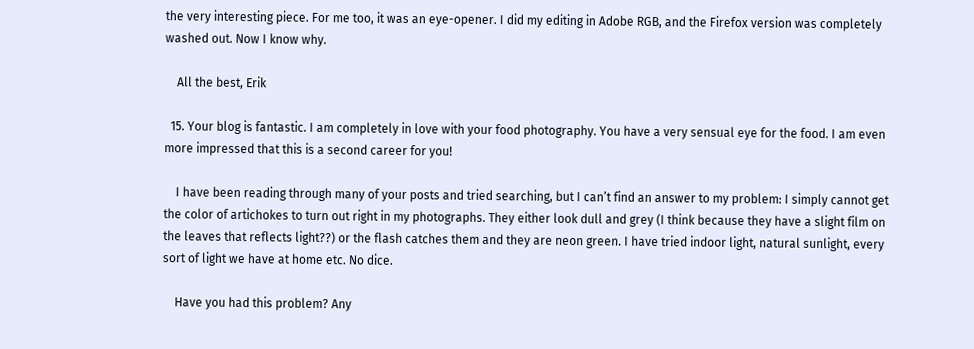the very interesting piece. For me too, it was an eye-opener. I did my editing in Adobe RGB, and the Firefox version was completely washed out. Now I know why.

    All the best, Erik

  15. Your blog is fantastic. I am completely in love with your food photography. You have a very sensual eye for the food. I am even more impressed that this is a second career for you!

    I have been reading through many of your posts and tried searching, but I can’t find an answer to my problem: I simply cannot get the color of artichokes to turn out right in my photographs. They either look dull and grey (I think because they have a slight film on the leaves that reflects light??) or the flash catches them and they are neon green. I have tried indoor light, natural sunlight, every sort of light we have at home etc. No dice.

    Have you had this problem? Any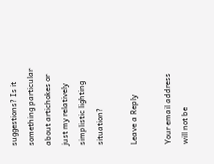suggestions? Is it something particular about artichokes or just my relatively simplistic lighting situation?

Leave a Reply

Your email address will not be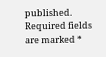published. Required fields are marked *